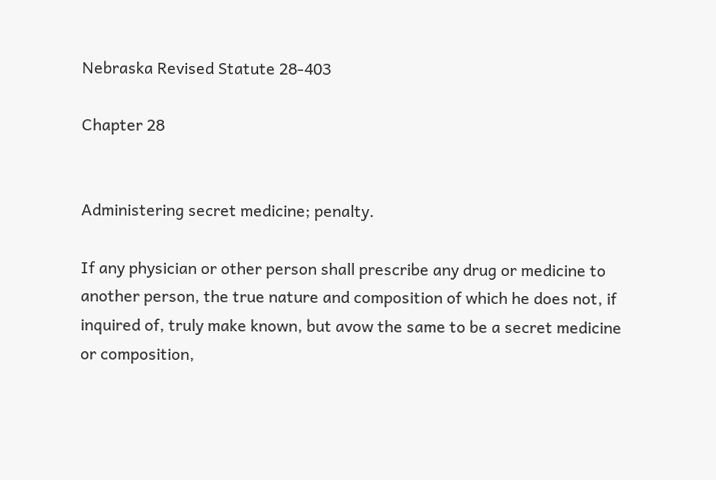Nebraska Revised Statute 28-403

Chapter 28


Administering secret medicine; penalty.

If any physician or other person shall prescribe any drug or medicine to another person, the true nature and composition of which he does not, if inquired of, truly make known, but avow the same to be a secret medicine or composition,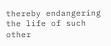thereby endangering the life of such other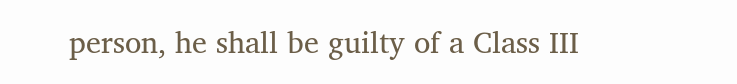person, he shall be guilty of a Class III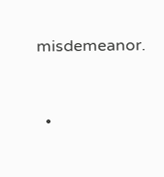misdemeanor.


  •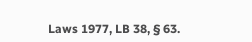Laws 1977, LB 38, § 63.